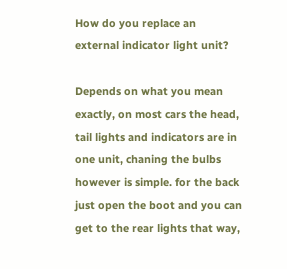How do you replace an external indicator light unit?

Depends on what you mean exactly, on most cars the head, tail lights and indicators are in one unit, chaning the bulbs however is simple. for the back just open the boot and you can get to the rear lights that way,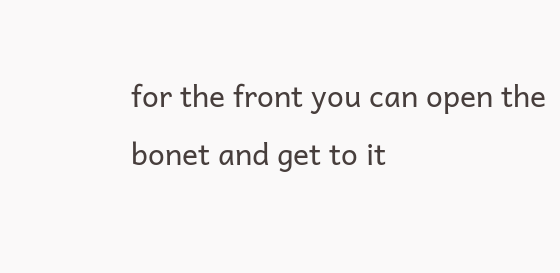for the front you can open the bonet and get to it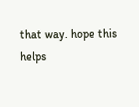that way. hope this helps